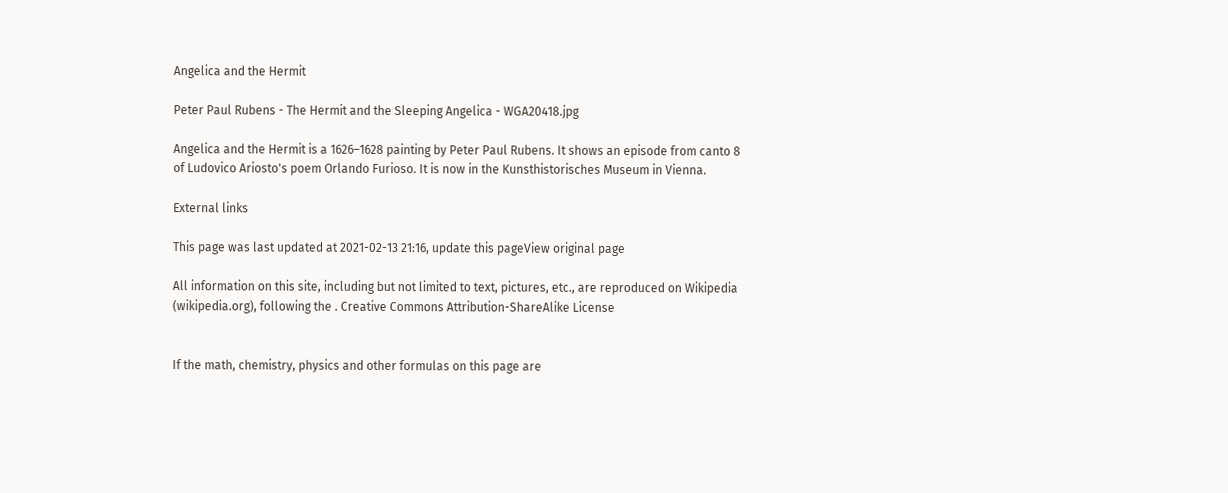Angelica and the Hermit

Peter Paul Rubens - The Hermit and the Sleeping Angelica - WGA20418.jpg

Angelica and the Hermit is a 1626–1628 painting by Peter Paul Rubens. It shows an episode from canto 8 of Ludovico Ariosto's poem Orlando Furioso. It is now in the Kunsthistorisches Museum in Vienna.

External links

This page was last updated at 2021-02-13 21:16, update this pageView original page

All information on this site, including but not limited to text, pictures, etc., are reproduced on Wikipedia (wikipedia.org), following the . Creative Commons Attribution-ShareAlike License


If the math, chemistry, physics and other formulas on this page are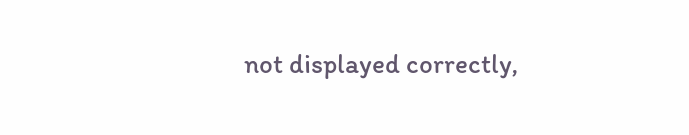not displayed correctly,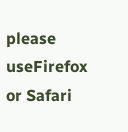please useFirefox or Safari